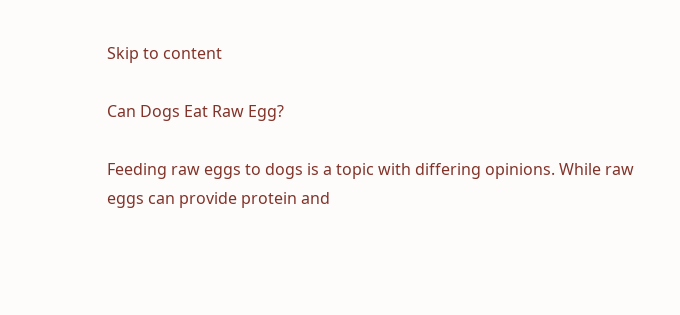Skip to content

Can Dogs Eat Raw Egg?

Feeding raw eggs to dogs is a topic with differing opinions. While raw eggs can provide protein and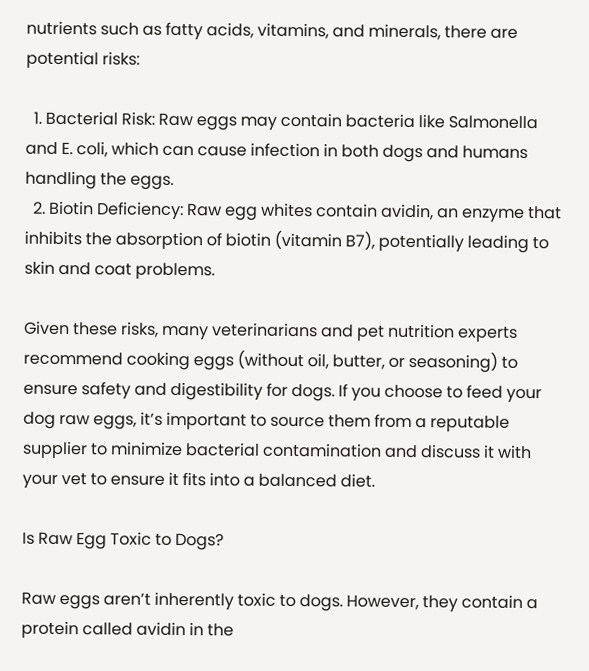nutrients such as fatty acids, vitamins, and minerals, there are potential risks:

  1. Bacterial Risk: Raw eggs may contain bacteria like Salmonella and E. coli, which can cause infection in both dogs and humans handling the eggs.
  2. Biotin Deficiency: Raw egg whites contain avidin, an enzyme that inhibits the absorption of biotin (vitamin B7), potentially leading to skin and coat problems.

Given these risks, many veterinarians and pet nutrition experts recommend cooking eggs (without oil, butter, or seasoning) to ensure safety and digestibility for dogs. If you choose to feed your dog raw eggs, it’s important to source them from a reputable supplier to minimize bacterial contamination and discuss it with your vet to ensure it fits into a balanced diet.

Is Raw Egg Toxic to Dogs?

Raw eggs aren’t inherently toxic to dogs. However, they contain a protein called avidin in the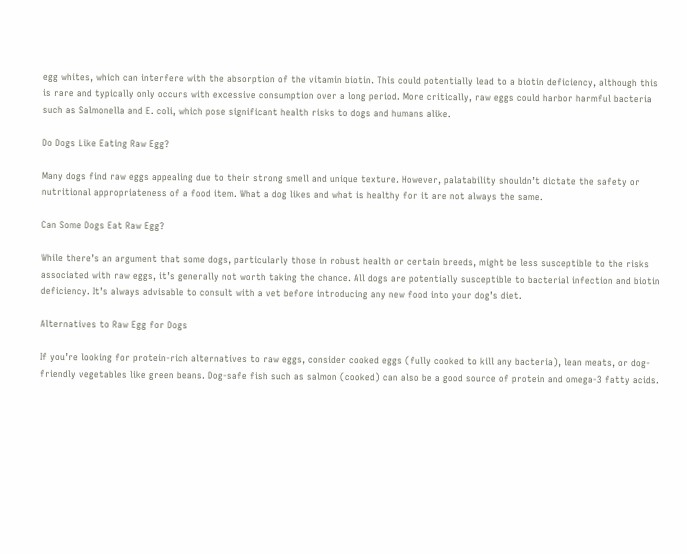egg whites, which can interfere with the absorption of the vitamin biotin. This could potentially lead to a biotin deficiency, although this is rare and typically only occurs with excessive consumption over a long period. More critically, raw eggs could harbor harmful bacteria such as Salmonella and E. coli, which pose significant health risks to dogs and humans alike.

Do Dogs Like Eating Raw Egg?

Many dogs find raw eggs appealing due to their strong smell and unique texture. However, palatability shouldn’t dictate the safety or nutritional appropriateness of a food item. What a dog likes and what is healthy for it are not always the same.

Can Some Dogs Eat Raw Egg?

While there’s an argument that some dogs, particularly those in robust health or certain breeds, might be less susceptible to the risks associated with raw eggs, it’s generally not worth taking the chance. All dogs are potentially susceptible to bacterial infection and biotin deficiency. It’s always advisable to consult with a vet before introducing any new food into your dog’s diet.

Alternatives to Raw Egg for Dogs

If you’re looking for protein-rich alternatives to raw eggs, consider cooked eggs (fully cooked to kill any bacteria), lean meats, or dog-friendly vegetables like green beans. Dog-safe fish such as salmon (cooked) can also be a good source of protein and omega-3 fatty acids.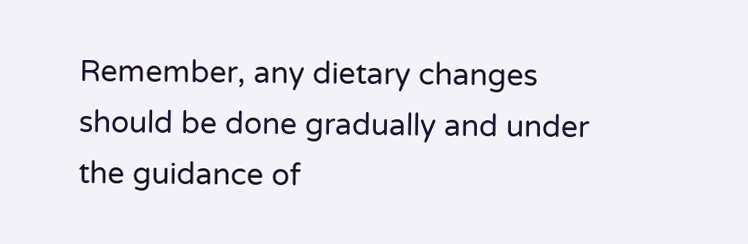Remember, any dietary changes should be done gradually and under the guidance of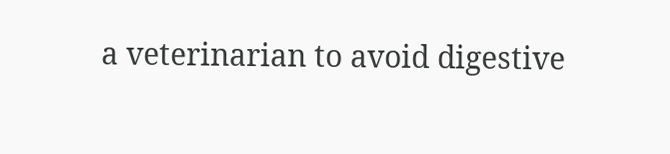a veterinarian to avoid digestive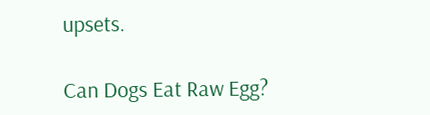upsets.

Can Dogs Eat Raw Egg?